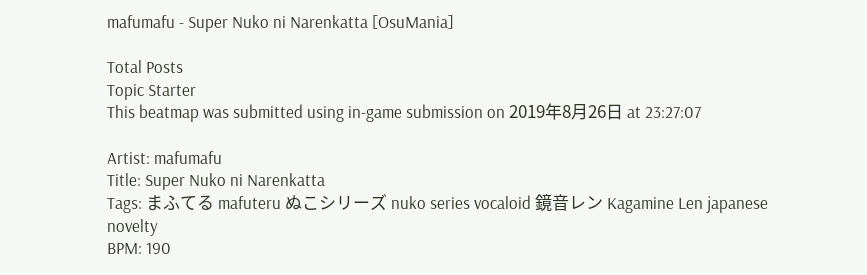mafumafu - Super Nuko ni Narenkatta [OsuMania]

Total Posts
Topic Starter
This beatmap was submitted using in-game submission on 2019年8月26日 at 23:27:07

Artist: mafumafu
Title: Super Nuko ni Narenkatta
Tags: まふてる mafuteru ぬこシリーズ nuko series vocaloid 鏡音レン Kagamine Len japanese novelty
BPM: 190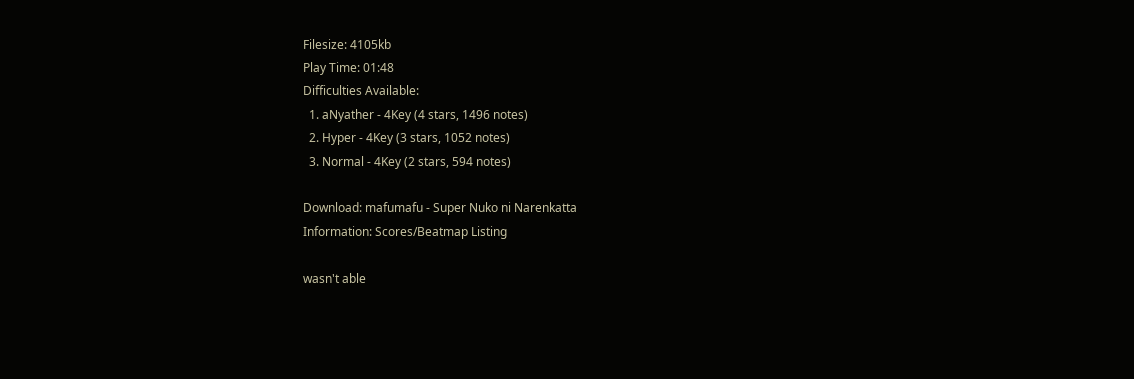Filesize: 4105kb
Play Time: 01:48
Difficulties Available:
  1. aNyather - 4Key (4 stars, 1496 notes)
  2. Hyper - 4Key (3 stars, 1052 notes)
  3. Normal - 4Key (2 stars, 594 notes)

Download: mafumafu - Super Nuko ni Narenkatta
Information: Scores/Beatmap Listing

wasn't able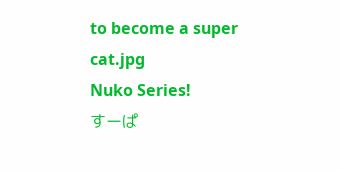to become a super cat.jpg
Nuko Series!
すーぱ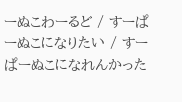ーぬこわーるど / すーぱーぬこになりたい / すーぱーぬこになれんかった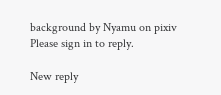background by Nyamu on pixiv
Please sign in to reply.

New reply